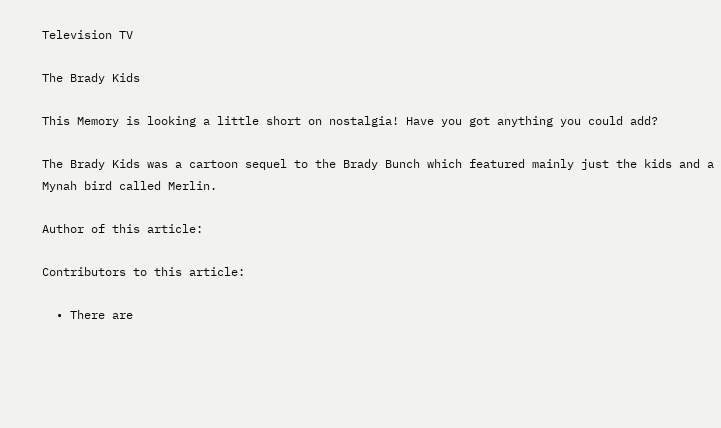Television TV

The Brady Kids

This Memory is looking a little short on nostalgia! Have you got anything you could add?

The Brady Kids was a cartoon sequel to the Brady Bunch which featured mainly just the kids and a Mynah bird called Merlin.

Author of this article:

Contributors to this article:

  • There are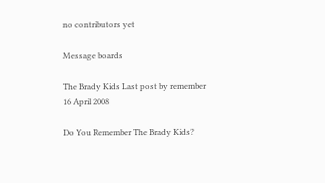no contributors yet

Message boards

The Brady Kids Last post by remember
16 April 2008

Do You Remember The Brady Kids?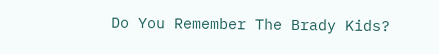Do You Remember The Brady Kids?